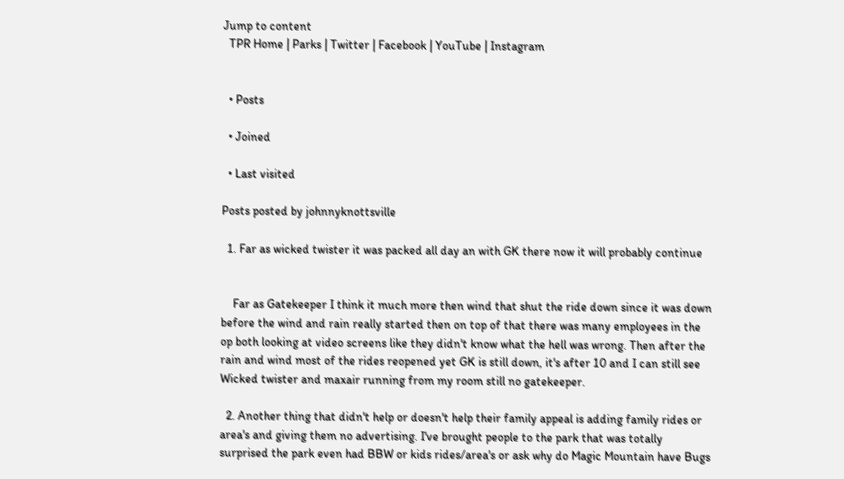Jump to content
  TPR Home | Parks | Twitter | Facebook | YouTube | Instagram


  • Posts

  • Joined

  • Last visited

Posts posted by johnnyknottsville

  1. Far as wicked twister it was packed all day an with GK there now it will probably continue


    Far as Gatekeeper I think it much more then wind that shut the ride down since it was down before the wind and rain really started then on top of that there was many employees in the op both looking at video screens like they didn't know what the hell was wrong. Then after the rain and wind most of the rides reopened yet GK is still down, it's after 10 and I can still see Wicked twister and maxair running from my room still no gatekeeper.

  2. Another thing that didn't help or doesn't help their family appeal is adding family rides or area's and giving them no advertising. I've brought people to the park that was totally surprised the park even had BBW or kids rides/area's or ask why do Magic Mountain have Bugs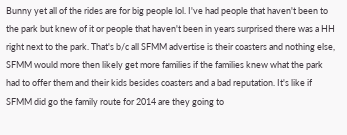Bunny yet all of the rides are for big people lol. I've had people that haven't been to the park but knew of it or people that haven't been in years surprised there was a HH right next to the park. That's b/c all SFMM advertise is their coasters and nothing else, SFMM would more then likely get more families if the families knew what the park had to offer them and their kids besides coasters and a bad reputation. It's like if SFMM did go the family route for 2014 are they going to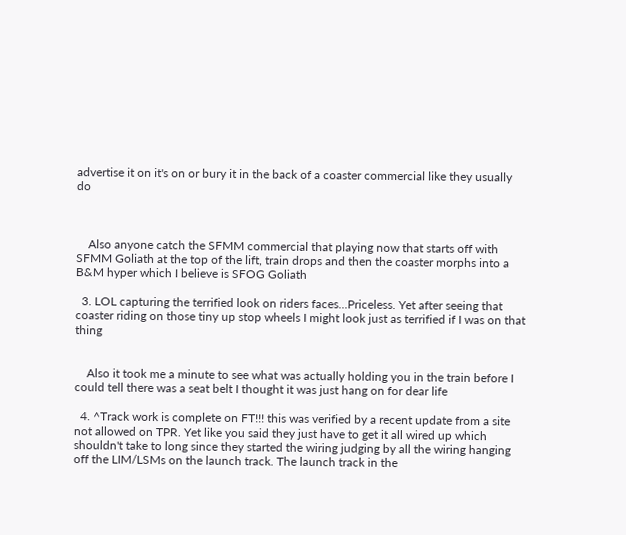advertise it on it's on or bury it in the back of a coaster commercial like they usually do



    Also anyone catch the SFMM commercial that playing now that starts off with SFMM Goliath at the top of the lift, train drops and then the coaster morphs into a B&M hyper which I believe is SFOG Goliath

  3. LOL capturing the terrified look on riders faces...Priceless. Yet after seeing that coaster riding on those tiny up stop wheels I might look just as terrified if I was on that thing


    Also it took me a minute to see what was actually holding you in the train before I could tell there was a seat belt I thought it was just hang on for dear life

  4. ^Track work is complete on FT!!! this was verified by a recent update from a site not allowed on TPR. Yet like you said they just have to get it all wired up which shouldn't take to long since they started the wiring judging by all the wiring hanging off the LIM/LSMs on the launch track. The launch track in the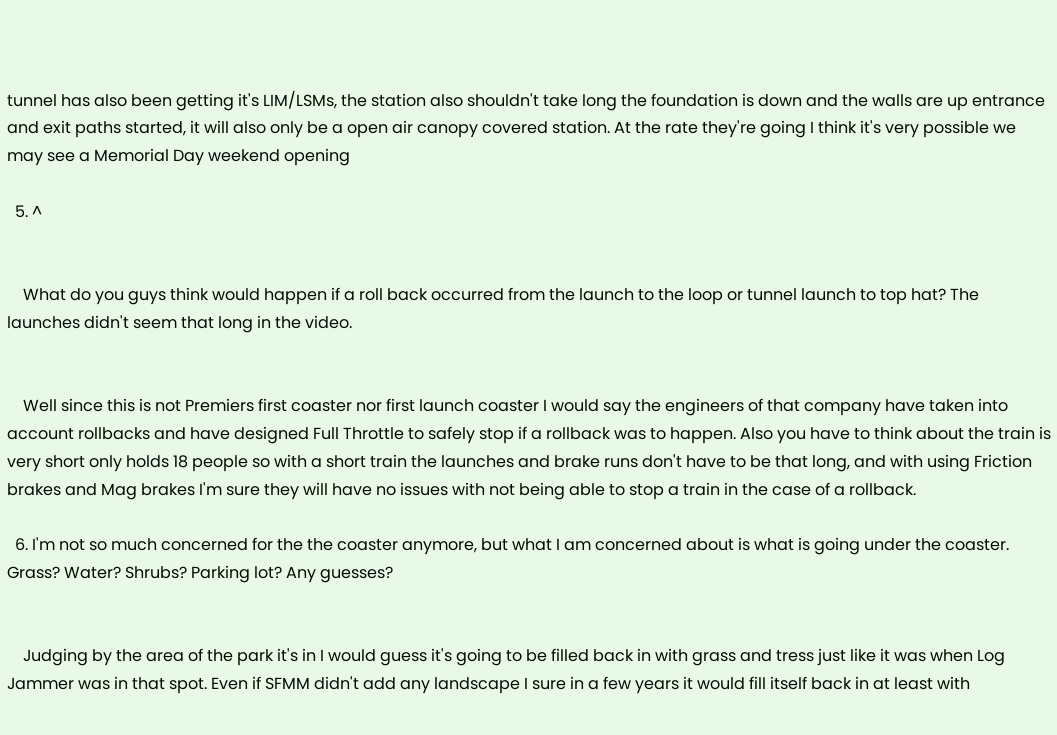tunnel has also been getting it's LIM/LSMs, the station also shouldn't take long the foundation is down and the walls are up entrance and exit paths started, it will also only be a open air canopy covered station. At the rate they're going I think it's very possible we may see a Memorial Day weekend opening

  5. ^


    What do you guys think would happen if a roll back occurred from the launch to the loop or tunnel launch to top hat? The launches didn't seem that long in the video.


    Well since this is not Premiers first coaster nor first launch coaster I would say the engineers of that company have taken into account rollbacks and have designed Full Throttle to safely stop if a rollback was to happen. Also you have to think about the train is very short only holds 18 people so with a short train the launches and brake runs don't have to be that long, and with using Friction brakes and Mag brakes I'm sure they will have no issues with not being able to stop a train in the case of a rollback.

  6. I'm not so much concerned for the the coaster anymore, but what I am concerned about is what is going under the coaster. Grass? Water? Shrubs? Parking lot? Any guesses?


    Judging by the area of the park it's in I would guess it's going to be filled back in with grass and tress just like it was when Log Jammer was in that spot. Even if SFMM didn't add any landscape I sure in a few years it would fill itself back in at least with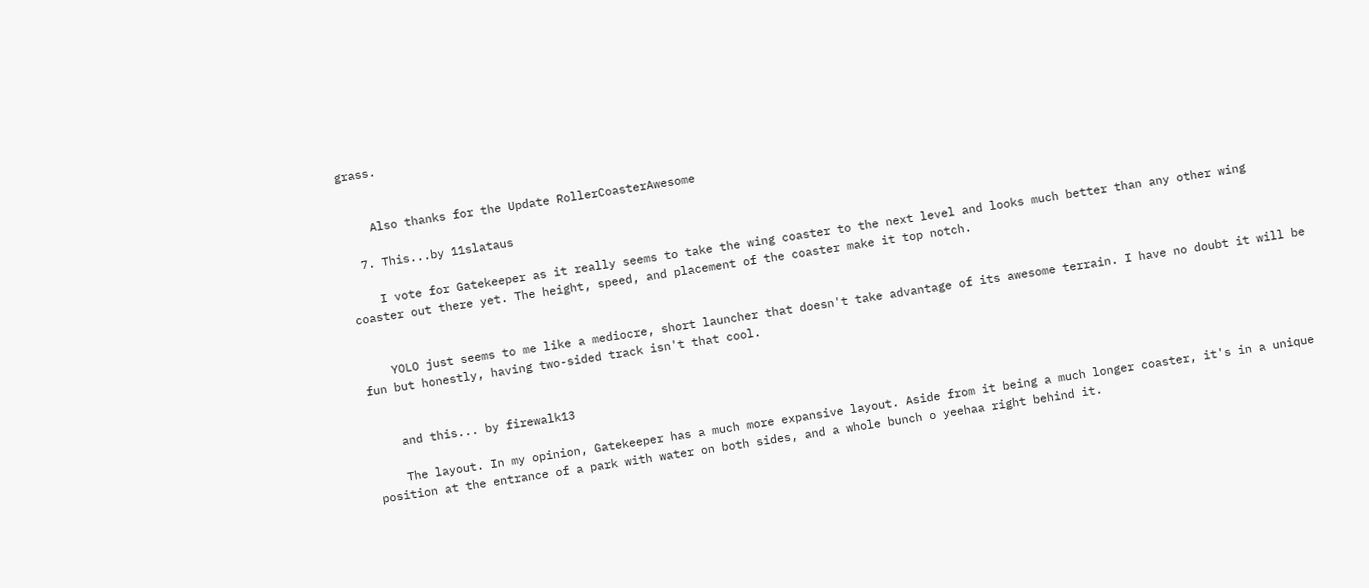grass.


    Also thanks for the Update RollerCoasterAwesome

  7. This...by 11slataus

    I vote for Gatekeeper as it really seems to take the wing coaster to the next level and looks much better than any other wing coaster out there yet. The height, speed, and placement of the coaster make it top notch.


    YOLO just seems to me like a mediocre, short launcher that doesn't take advantage of its awesome terrain. I have no doubt it will be fun but honestly, having two-sided track isn't that cool.


    and this... by firewalk13

    The layout. In my opinion, Gatekeeper has a much more expansive layout. Aside from it being a much longer coaster, it's in a unique position at the entrance of a park with water on both sides, and a whole bunch o yeehaa right behind it.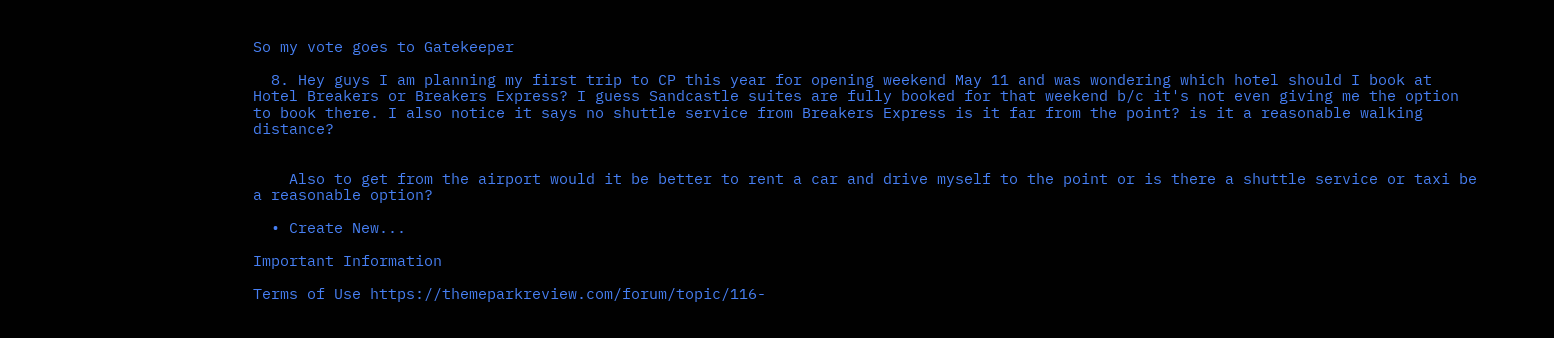So my vote goes to Gatekeeper

  8. Hey guys I am planning my first trip to CP this year for opening weekend May 11 and was wondering which hotel should I book at Hotel Breakers or Breakers Express? I guess Sandcastle suites are fully booked for that weekend b/c it's not even giving me the option to book there. I also notice it says no shuttle service from Breakers Express is it far from the point? is it a reasonable walking distance?


    Also to get from the airport would it be better to rent a car and drive myself to the point or is there a shuttle service or taxi be a reasonable option?

  • Create New...

Important Information

Terms of Use https://themeparkreview.com/forum/topic/116-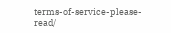terms-of-service-please-read/